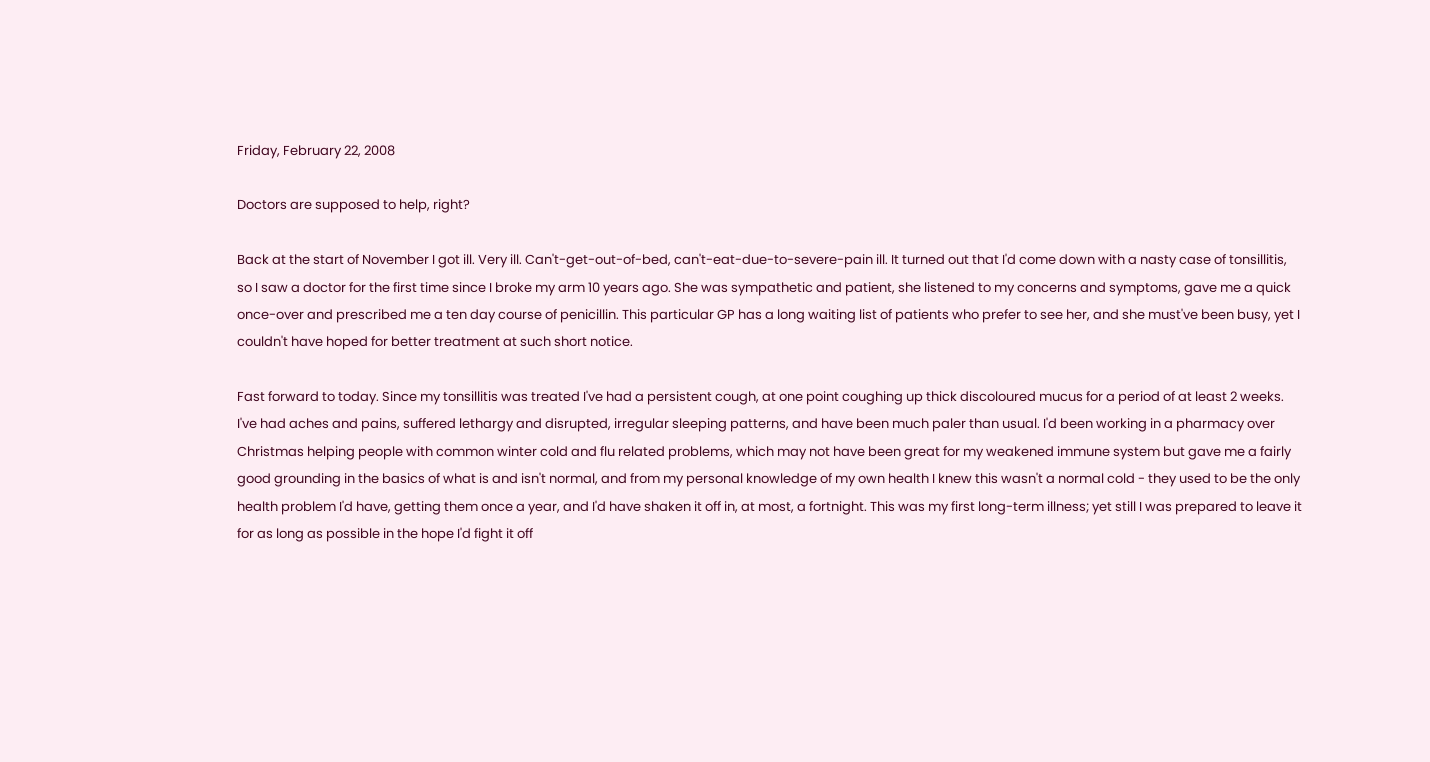Friday, February 22, 2008

Doctors are supposed to help, right?

Back at the start of November I got ill. Very ill. Can't-get-out-of-bed, can't-eat-due-to-severe-pain ill. It turned out that I'd come down with a nasty case of tonsillitis, so I saw a doctor for the first time since I broke my arm 10 years ago. She was sympathetic and patient, she listened to my concerns and symptoms, gave me a quick once-over and prescribed me a ten day course of penicillin. This particular GP has a long waiting list of patients who prefer to see her, and she must've been busy, yet I couldn't have hoped for better treatment at such short notice.

Fast forward to today. Since my tonsillitis was treated I've had a persistent cough, at one point coughing up thick discoloured mucus for a period of at least 2 weeks. I've had aches and pains, suffered lethargy and disrupted, irregular sleeping patterns, and have been much paler than usual. I'd been working in a pharmacy over Christmas helping people with common winter cold and flu related problems, which may not have been great for my weakened immune system but gave me a fairly good grounding in the basics of what is and isn't normal, and from my personal knowledge of my own health I knew this wasn't a normal cold - they used to be the only health problem I'd have, getting them once a year, and I'd have shaken it off in, at most, a fortnight. This was my first long-term illness; yet still I was prepared to leave it for as long as possible in the hope I'd fight it off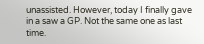unassisted. However, today I finally gave in a saw a GP. Not the same one as last time.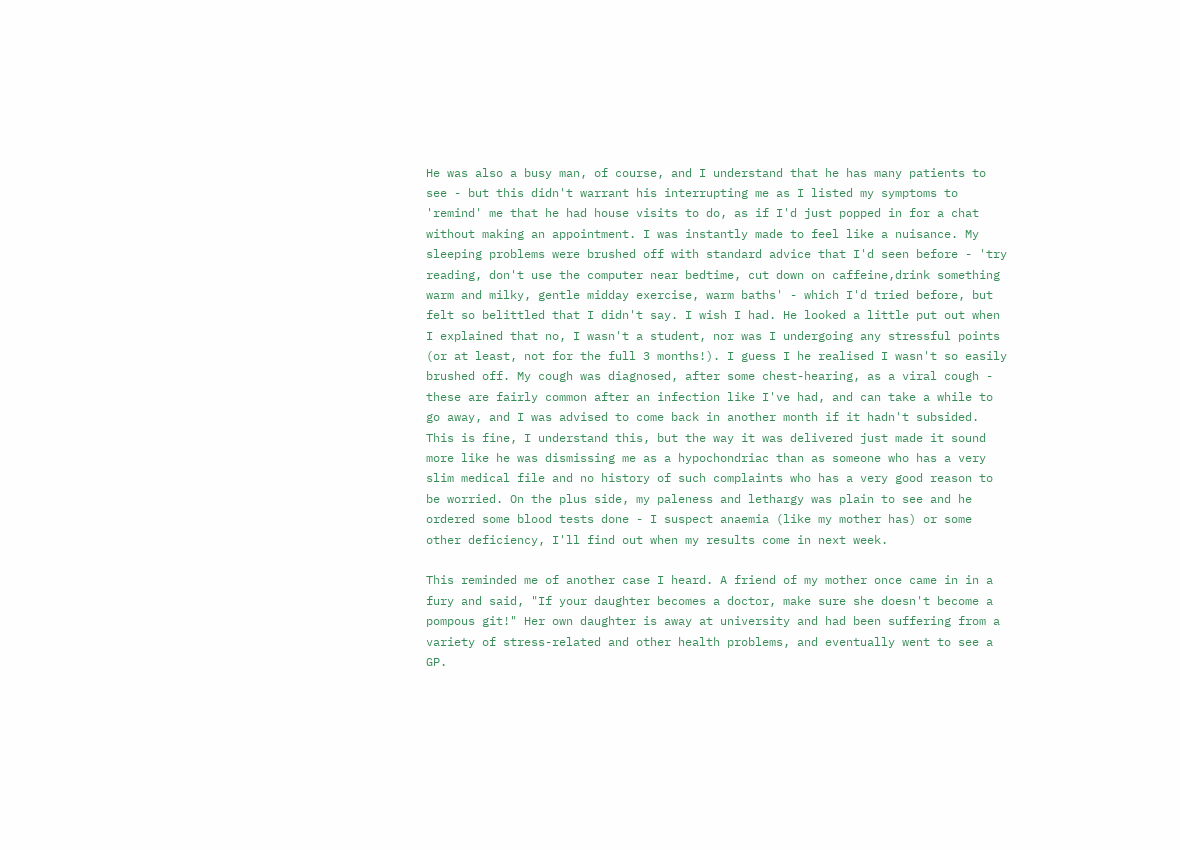He was also a busy man, of course, and I understand that he has many patients to see - but this didn't warrant his interrupting me as I listed my symptoms to 'remind' me that he had house visits to do, as if I'd just popped in for a chat without making an appointment. I was instantly made to feel like a nuisance. My sleeping problems were brushed off with standard advice that I'd seen before - 'try reading, don't use the computer near bedtime, cut down on caffeine,drink something warm and milky, gentle midday exercise, warm baths' - which I'd tried before, but felt so belittled that I didn't say. I wish I had. He looked a little put out when I explained that no, I wasn't a student, nor was I undergoing any stressful points (or at least, not for the full 3 months!). I guess I he realised I wasn't so easily brushed off. My cough was diagnosed, after some chest-hearing, as a viral cough - these are fairly common after an infection like I've had, and can take a while to go away, and I was advised to come back in another month if it hadn't subsided. This is fine, I understand this, but the way it was delivered just made it sound more like he was dismissing me as a hypochondriac than as someone who has a very slim medical file and no history of such complaints who has a very good reason to be worried. On the plus side, my paleness and lethargy was plain to see and he ordered some blood tests done - I suspect anaemia (like my mother has) or some other deficiency, I'll find out when my results come in next week.

This reminded me of another case I heard. A friend of my mother once came in in a fury and said, "If your daughter becomes a doctor, make sure she doesn't become a pompous git!" Her own daughter is away at university and had been suffering from a variety of stress-related and other health problems, and eventually went to see a GP.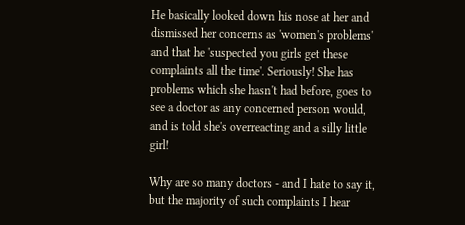He basically looked down his nose at her and dismissed her concerns as 'women's problems' and that he 'suspected you girls get these complaints all the time'. Seriously! She has problems which she hasn't had before, goes to see a doctor as any concerned person would, and is told she's overreacting and a silly little girl!

Why are so many doctors - and I hate to say it, but the majority of such complaints I hear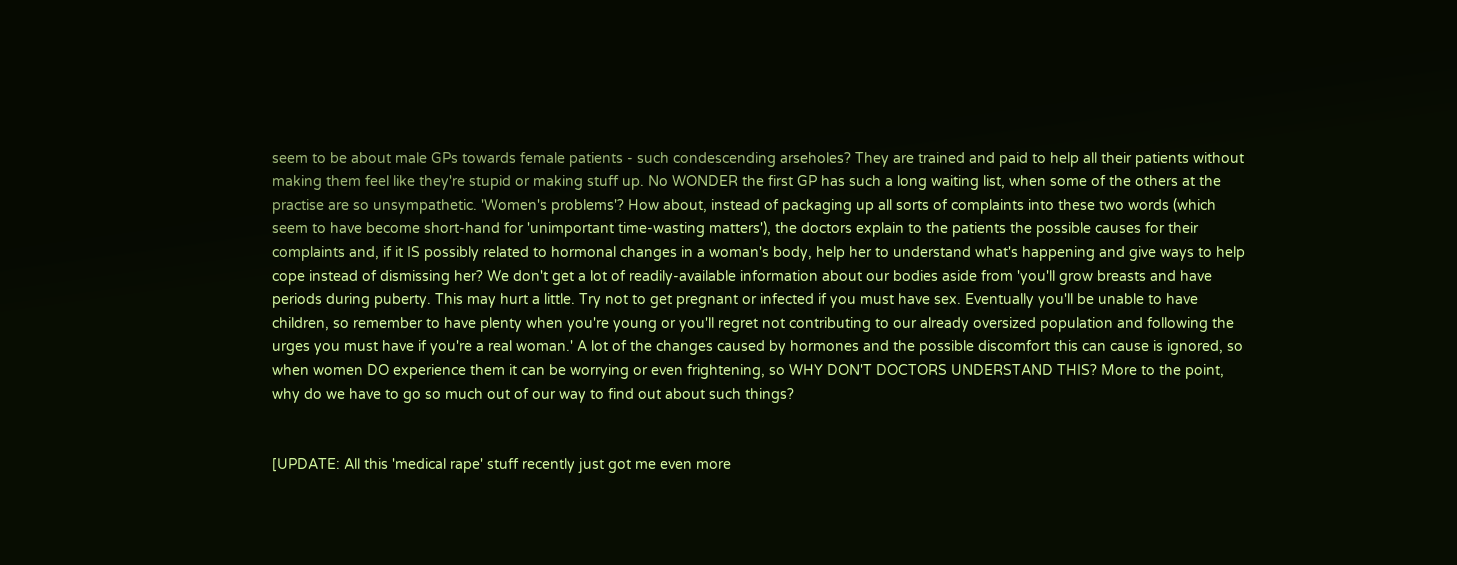seem to be about male GPs towards female patients - such condescending arseholes? They are trained and paid to help all their patients without making them feel like they're stupid or making stuff up. No WONDER the first GP has such a long waiting list, when some of the others at the practise are so unsympathetic. 'Women's problems'? How about, instead of packaging up all sorts of complaints into these two words (which seem to have become short-hand for 'unimportant time-wasting matters'), the doctors explain to the patients the possible causes for their complaints and, if it IS possibly related to hormonal changes in a woman's body, help her to understand what's happening and give ways to help cope instead of dismissing her? We don't get a lot of readily-available information about our bodies aside from 'you'll grow breasts and have periods during puberty. This may hurt a little. Try not to get pregnant or infected if you must have sex. Eventually you'll be unable to have children, so remember to have plenty when you're young or you'll regret not contributing to our already oversized population and following the urges you must have if you're a real woman.' A lot of the changes caused by hormones and the possible discomfort this can cause is ignored, so when women DO experience them it can be worrying or even frightening, so WHY DON'T DOCTORS UNDERSTAND THIS? More to the point, why do we have to go so much out of our way to find out about such things?


[UPDATE: All this 'medical rape' stuff recently just got me even more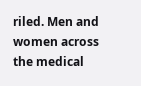riled. Men and women across the medical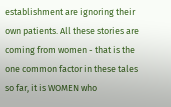establishment are ignoring their own patients. All these stories are coming from women - that is the one common factor in these tales so far, it is WOMEN who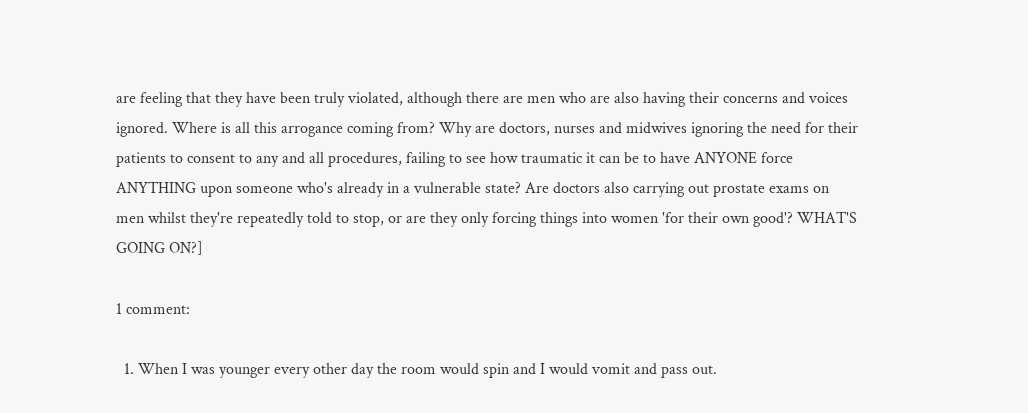are feeling that they have been truly violated, although there are men who are also having their concerns and voices ignored. Where is all this arrogance coming from? Why are doctors, nurses and midwives ignoring the need for their patients to consent to any and all procedures, failing to see how traumatic it can be to have ANYONE force ANYTHING upon someone who's already in a vulnerable state? Are doctors also carrying out prostate exams on men whilst they're repeatedly told to stop, or are they only forcing things into women 'for their own good'? WHAT'S GOING ON?]

1 comment:

  1. When I was younger every other day the room would spin and I would vomit and pass out.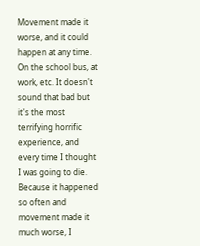Movement made it worse, and it could happen at any time. On the school bus, at work, etc. It doesn't sound that bad but it's the most terrifying horrific experience, and every time I thought I was going to die. Because it happened so often and movement made it much worse, I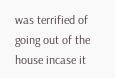was terrified of going out of the house incase it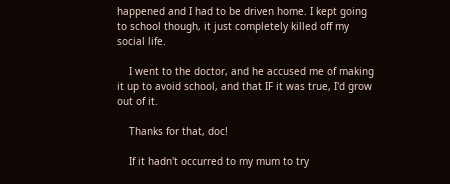happened and I had to be driven home. I kept going to school though, it just completely killed off my social life.

    I went to the doctor, and he accused me of making it up to avoid school, and that IF it was true, I'd grow out of it.

    Thanks for that, doc!

    If it hadn't occurred to my mum to try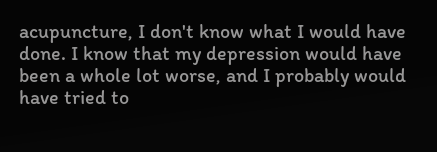acupuncture, I don't know what I would have done. I know that my depression would have been a whole lot worse, and I probably would have tried to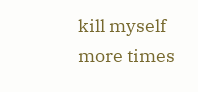kill myself more times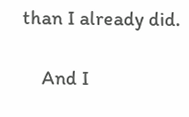than I already did.

    And I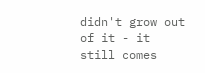didn't grow out of it - it still comes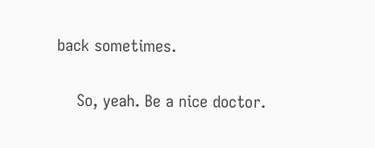back sometimes.

    So, yeah. Be a nice doctor.